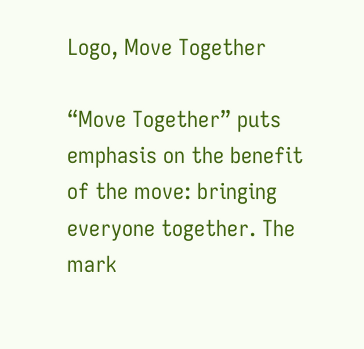Logo, Move Together

“Move Together” puts emphasis on the benefit of the move: bringing everyone together. The mark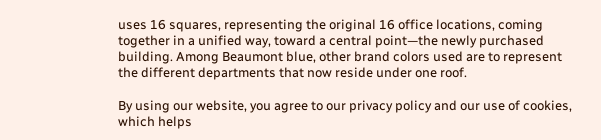uses 16 squares, representing the original 16 office locations, coming together in a unified way, toward a central point—the newly purchased building. Among Beaumont blue, other brand colors used are to represent the different departments that now reside under one roof.

By using our website, you agree to our privacy policy and our use of cookies, which helps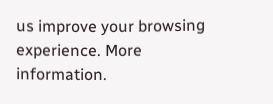us improve your browsing experience. More information.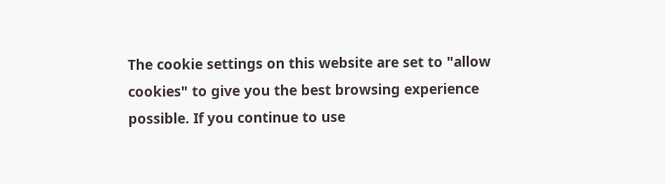The cookie settings on this website are set to "allow cookies" to give you the best browsing experience possible. If you continue to use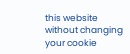this website without changing your cookie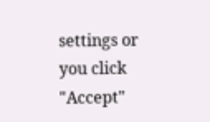settings or you click "Accept"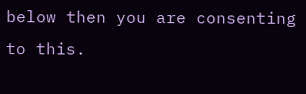below then you are consenting to this.